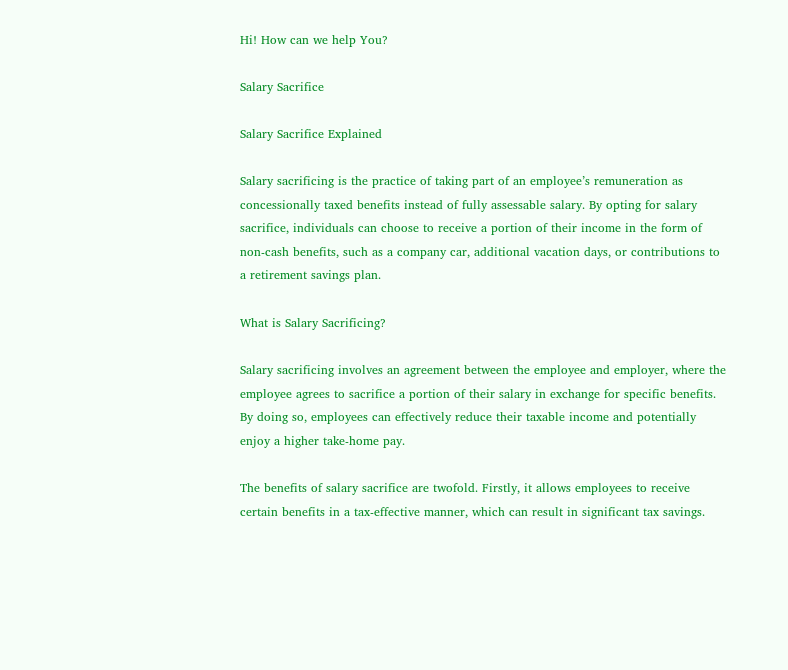Hi! How can we help You?

Salary Sacrifice

Salary Sacrifice Explained

Salary sacrificing is the practice of taking part of an employee’s remuneration as concessionally taxed benefits instead of fully assessable salary. By opting for salary sacrifice, individuals can choose to receive a portion of their income in the form of non-cash benefits, such as a company car, additional vacation days, or contributions to a retirement savings plan.

What is Salary Sacrificing?

Salary sacrificing involves an agreement between the employee and employer, where the employee agrees to sacrifice a portion of their salary in exchange for specific benefits. By doing so, employees can effectively reduce their taxable income and potentially enjoy a higher take-home pay.

The benefits of salary sacrifice are twofold. Firstly, it allows employees to receive certain benefits in a tax-effective manner, which can result in significant tax savings.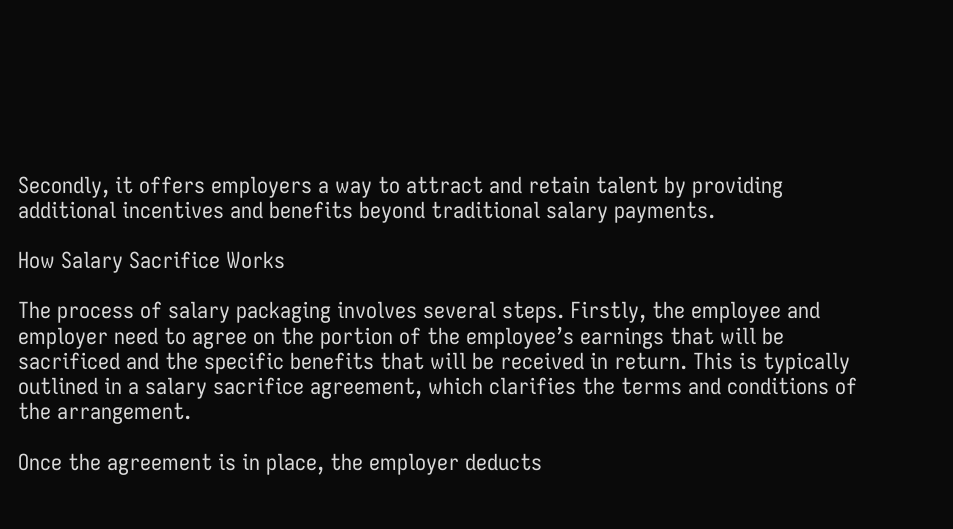Secondly, it offers employers a way to attract and retain talent by providing additional incentives and benefits beyond traditional salary payments.

How Salary Sacrifice Works

The process of salary packaging involves several steps. Firstly, the employee and employer need to agree on the portion of the employee’s earnings that will be sacrificed and the specific benefits that will be received in return. This is typically outlined in a salary sacrifice agreement, which clarifies the terms and conditions of the arrangement.

Once the agreement is in place, the employer deducts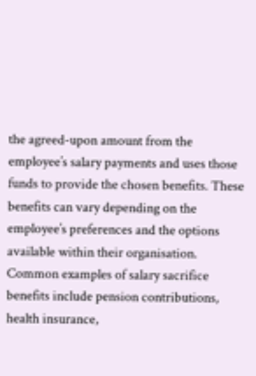the agreed-upon amount from the employee’s salary payments and uses those funds to provide the chosen benefits. These benefits can vary depending on the employee’s preferences and the options available within their organisation. Common examples of salary sacrifice benefits include pension contributions, health insurance,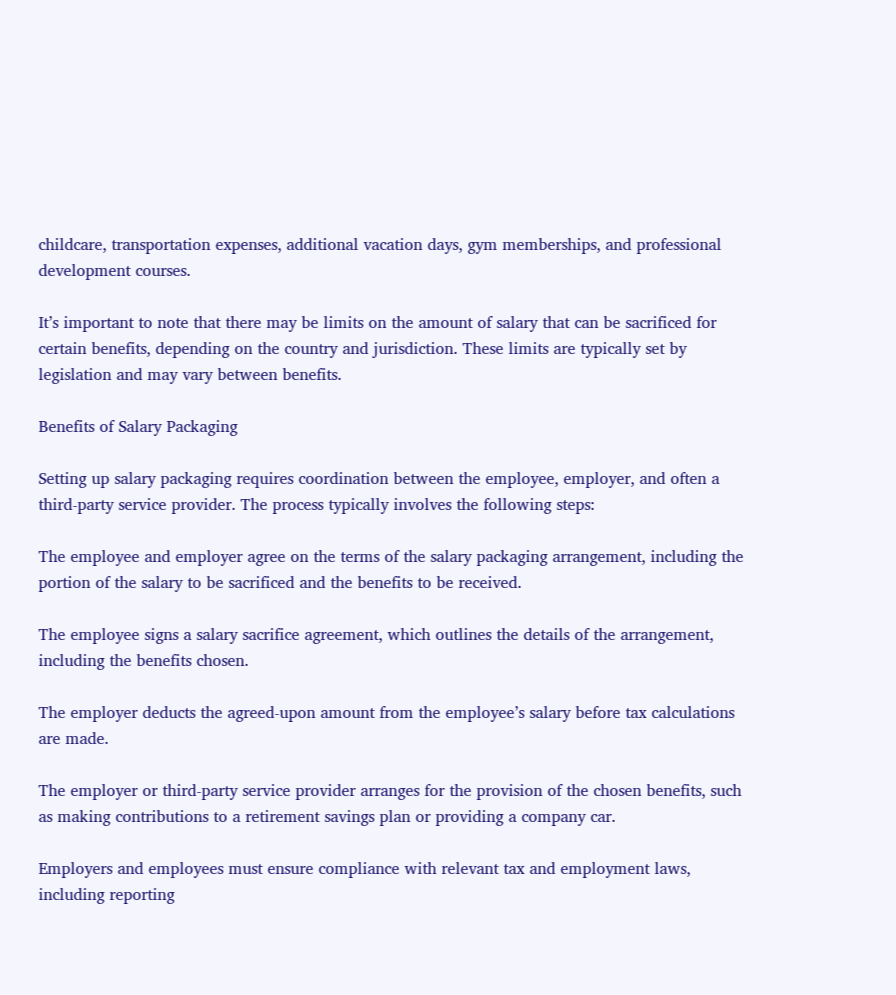childcare, transportation expenses, additional vacation days, gym memberships, and professional development courses.

It’s important to note that there may be limits on the amount of salary that can be sacrificed for certain benefits, depending on the country and jurisdiction. These limits are typically set by legislation and may vary between benefits.

Benefits of Salary Packaging

Setting up salary packaging requires coordination between the employee, employer, and often a third-party service provider. The process typically involves the following steps:

The employee and employer agree on the terms of the salary packaging arrangement, including the portion of the salary to be sacrificed and the benefits to be received.

The employee signs a salary sacrifice agreement, which outlines the details of the arrangement, including the benefits chosen.

The employer deducts the agreed-upon amount from the employee’s salary before tax calculations are made.

The employer or third-party service provider arranges for the provision of the chosen benefits, such as making contributions to a retirement savings plan or providing a company car.

Employers and employees must ensure compliance with relevant tax and employment laws, including reporting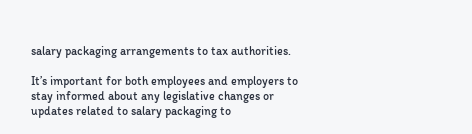salary packaging arrangements to tax authorities.

It’s important for both employees and employers to stay informed about any legislative changes or updates related to salary packaging to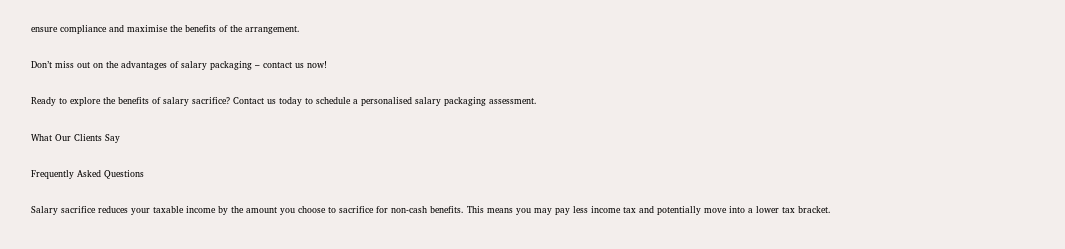ensure compliance and maximise the benefits of the arrangement.

Don’t miss out on the advantages of salary packaging – contact us now!

Ready to explore the benefits of salary sacrifice? Contact us today to schedule a personalised salary packaging assessment.

What Our Clients Say

Frequently Asked Questions

Salary sacrifice reduces your taxable income by the amount you choose to sacrifice for non-cash benefits. This means you may pay less income tax and potentially move into a lower tax bracket.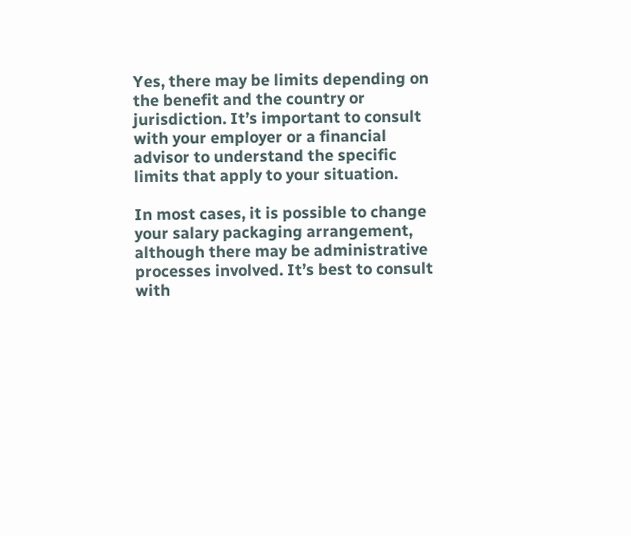Yes, there may be limits depending on the benefit and the country or jurisdiction. It’s important to consult with your employer or a financial advisor to understand the specific limits that apply to your situation.

In most cases, it is possible to change your salary packaging arrangement, although there may be administrative processes involved. It’s best to consult with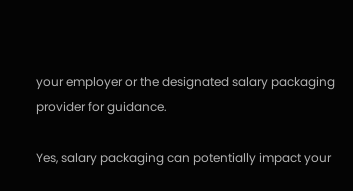your employer or the designated salary packaging provider for guidance.

Yes, salary packaging can potentially impact your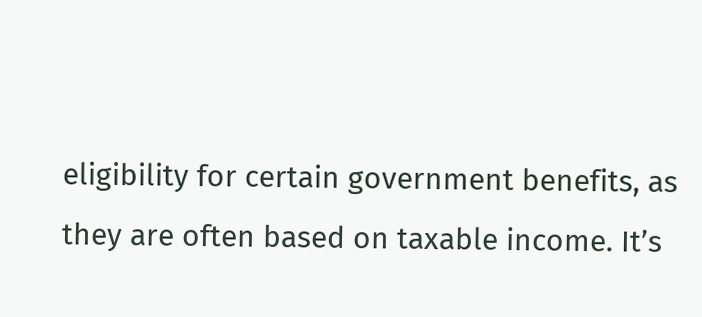eligibility for certain government benefits, as they are often based on taxable income. It’s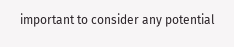important to consider any potential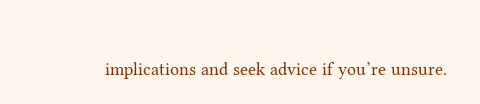implications and seek advice if you’re unsure.